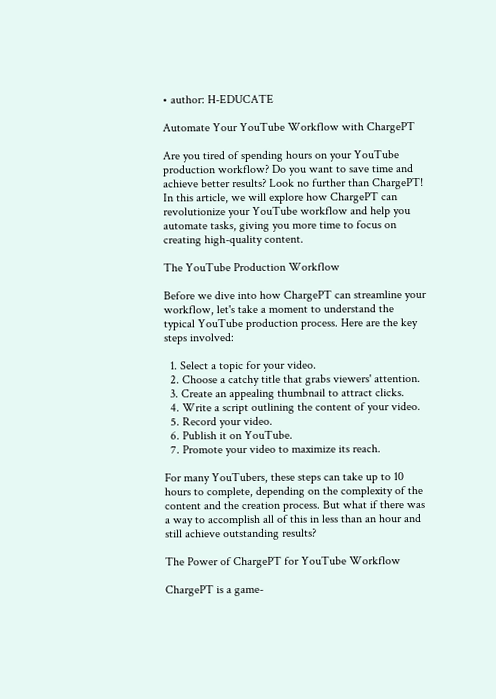• author: H-EDUCATE

Automate Your YouTube Workflow with ChargePT

Are you tired of spending hours on your YouTube production workflow? Do you want to save time and achieve better results? Look no further than ChargePT! In this article, we will explore how ChargePT can revolutionize your YouTube workflow and help you automate tasks, giving you more time to focus on creating high-quality content.

The YouTube Production Workflow

Before we dive into how ChargePT can streamline your workflow, let's take a moment to understand the typical YouTube production process. Here are the key steps involved:

  1. Select a topic for your video.
  2. Choose a catchy title that grabs viewers' attention.
  3. Create an appealing thumbnail to attract clicks.
  4. Write a script outlining the content of your video.
  5. Record your video.
  6. Publish it on YouTube.
  7. Promote your video to maximize its reach.

For many YouTubers, these steps can take up to 10 hours to complete, depending on the complexity of the content and the creation process. But what if there was a way to accomplish all of this in less than an hour and still achieve outstanding results?

The Power of ChargePT for YouTube Workflow

ChargePT is a game-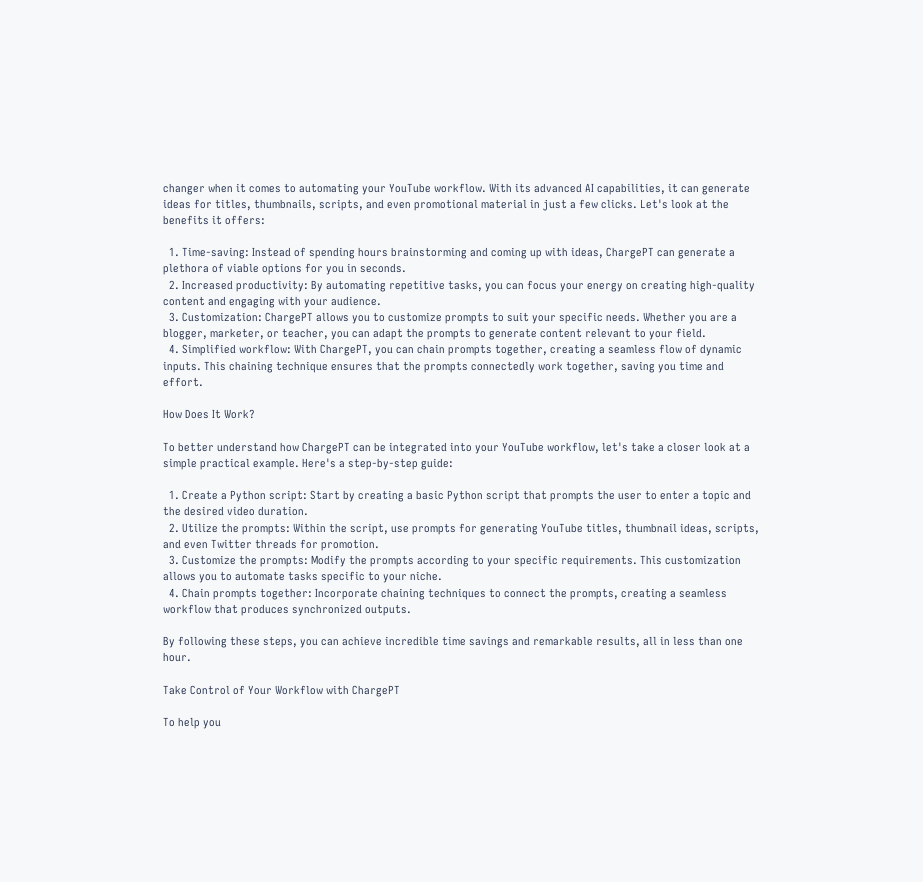changer when it comes to automating your YouTube workflow. With its advanced AI capabilities, it can generate ideas for titles, thumbnails, scripts, and even promotional material in just a few clicks. Let's look at the benefits it offers:

  1. Time-saving: Instead of spending hours brainstorming and coming up with ideas, ChargePT can generate a plethora of viable options for you in seconds.
  2. Increased productivity: By automating repetitive tasks, you can focus your energy on creating high-quality content and engaging with your audience.
  3. Customization: ChargePT allows you to customize prompts to suit your specific needs. Whether you are a blogger, marketer, or teacher, you can adapt the prompts to generate content relevant to your field.
  4. Simplified workflow: With ChargePT, you can chain prompts together, creating a seamless flow of dynamic inputs. This chaining technique ensures that the prompts connectedly work together, saving you time and effort.

How Does It Work?

To better understand how ChargePT can be integrated into your YouTube workflow, let's take a closer look at a simple practical example. Here's a step-by-step guide:

  1. Create a Python script: Start by creating a basic Python script that prompts the user to enter a topic and the desired video duration.
  2. Utilize the prompts: Within the script, use prompts for generating YouTube titles, thumbnail ideas, scripts, and even Twitter threads for promotion.
  3. Customize the prompts: Modify the prompts according to your specific requirements. This customization allows you to automate tasks specific to your niche.
  4. Chain prompts together: Incorporate chaining techniques to connect the prompts, creating a seamless workflow that produces synchronized outputs.

By following these steps, you can achieve incredible time savings and remarkable results, all in less than one hour.

Take Control of Your Workflow with ChargePT

To help you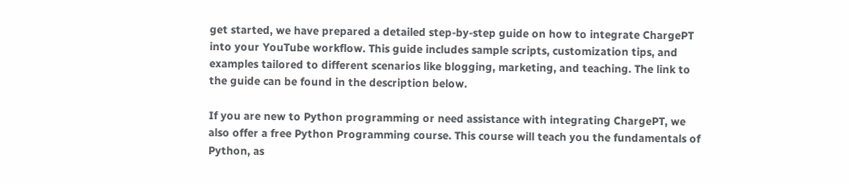get started, we have prepared a detailed step-by-step guide on how to integrate ChargePT into your YouTube workflow. This guide includes sample scripts, customization tips, and examples tailored to different scenarios like blogging, marketing, and teaching. The link to the guide can be found in the description below.

If you are new to Python programming or need assistance with integrating ChargePT, we also offer a free Python Programming course. This course will teach you the fundamentals of Python, as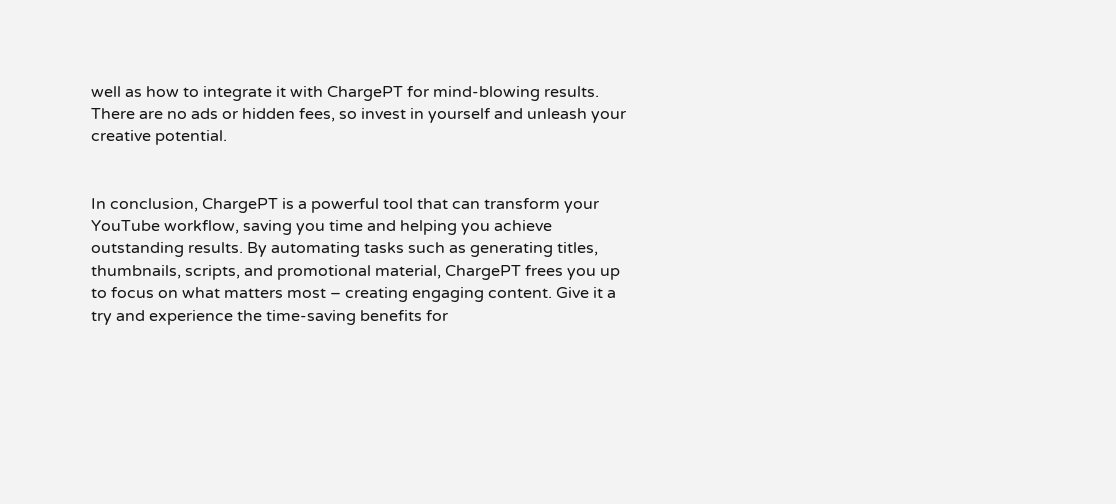well as how to integrate it with ChargePT for mind-blowing results. There are no ads or hidden fees, so invest in yourself and unleash your creative potential.


In conclusion, ChargePT is a powerful tool that can transform your YouTube workflow, saving you time and helping you achieve outstanding results. By automating tasks such as generating titles, thumbnails, scripts, and promotional material, ChargePT frees you up to focus on what matters most – creating engaging content. Give it a try and experience the time-saving benefits for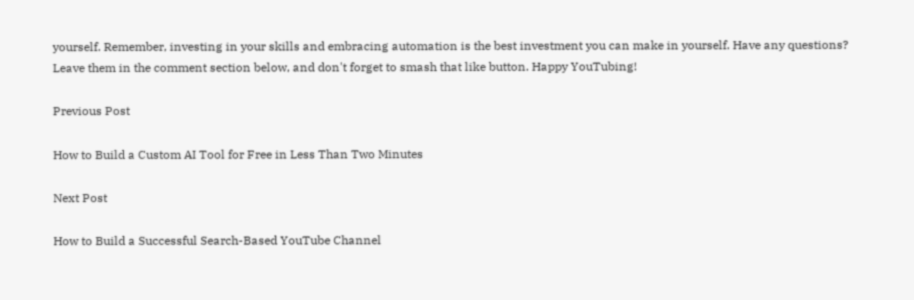yourself. Remember, investing in your skills and embracing automation is the best investment you can make in yourself. Have any questions? Leave them in the comment section below, and don't forget to smash that like button. Happy YouTubing!

Previous Post

How to Build a Custom AI Tool for Free in Less Than Two Minutes

Next Post

How to Build a Successful Search-Based YouTube Channel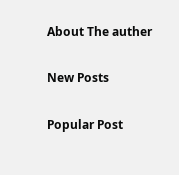About The auther

New Posts

Popular Post